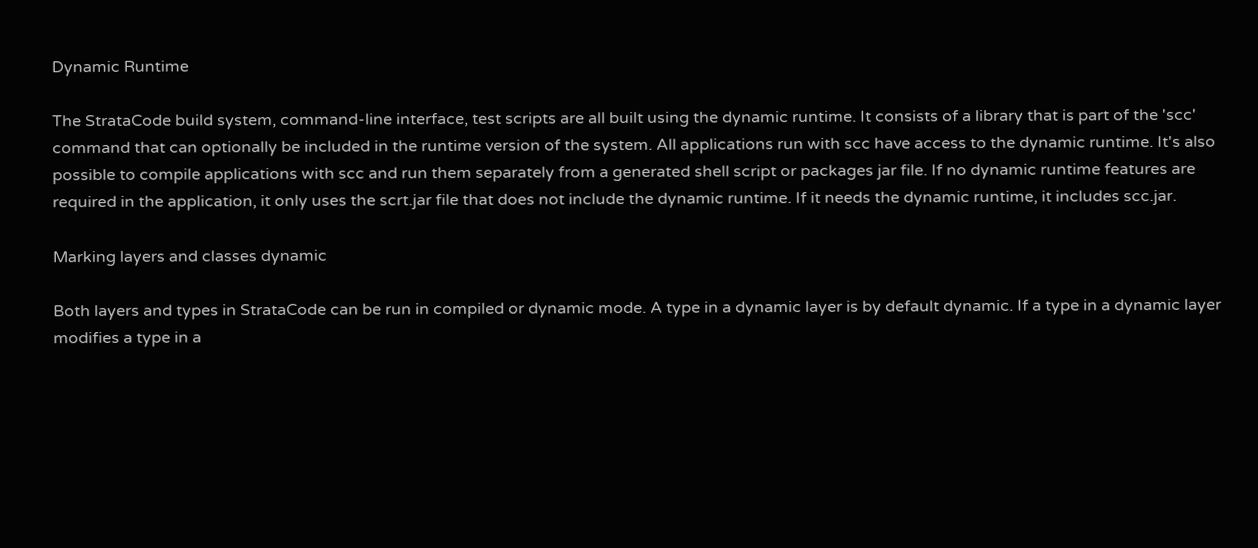Dynamic Runtime

The StrataCode build system, command-line interface, test scripts are all built using the dynamic runtime. It consists of a library that is part of the 'scc' command that can optionally be included in the runtime version of the system. All applications run with scc have access to the dynamic runtime. It's also possible to compile applications with scc and run them separately from a generated shell script or packages jar file. If no dynamic runtime features are required in the application, it only uses the scrt.jar file that does not include the dynamic runtime. If it needs the dynamic runtime, it includes scc.jar.

Marking layers and classes dynamic

Both layers and types in StrataCode can be run in compiled or dynamic mode. A type in a dynamic layer is by default dynamic. If a type in a dynamic layer modifies a type in a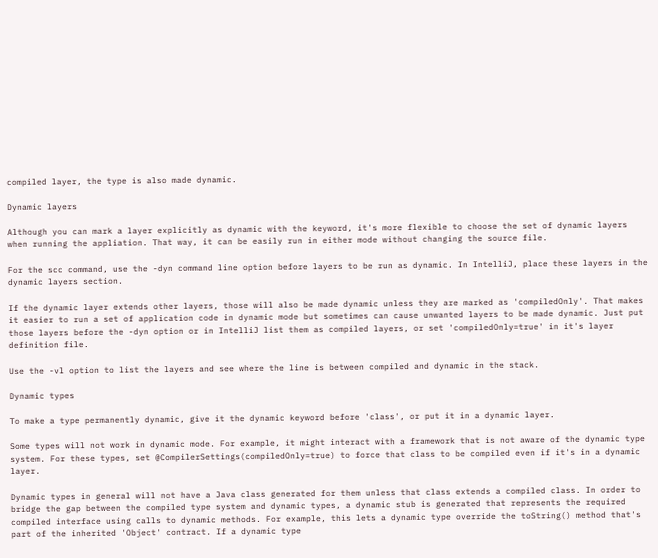compiled layer, the type is also made dynamic.

Dynamic layers

Although you can mark a layer explicitly as dynamic with the keyword, it's more flexible to choose the set of dynamic layers when running the appliation. That way, it can be easily run in either mode without changing the source file.

For the scc command, use the -dyn command line option before layers to be run as dynamic. In IntelliJ, place these layers in the dynamic layers section.

If the dynamic layer extends other layers, those will also be made dynamic unless they are marked as 'compiledOnly'. That makes it easier to run a set of application code in dynamic mode but sometimes can cause unwanted layers to be made dynamic. Just put those layers before the -dyn option or in IntelliJ list them as compiled layers, or set 'compiledOnly=true' in it's layer definition file.

Use the -vl option to list the layers and see where the line is between compiled and dynamic in the stack.

Dynamic types

To make a type permanently dynamic, give it the dynamic keyword before 'class', or put it in a dynamic layer.

Some types will not work in dynamic mode. For example, it might interact with a framework that is not aware of the dynamic type system. For these types, set @CompilerSettings(compiledOnly=true) to force that class to be compiled even if it's in a dynamic layer.

Dynamic types in general will not have a Java class generated for them unless that class extends a compiled class. In order to bridge the gap between the compiled type system and dynamic types, a dynamic stub is generated that represents the required compiled interface using calls to dynamic methods. For example, this lets a dynamic type override the toString() method that's part of the inherited 'Object' contract. If a dynamic type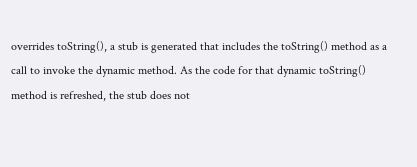overrides toString(), a stub is generated that includes the toString() method as a call to invoke the dynamic method. As the code for that dynamic toString() method is refreshed, the stub does not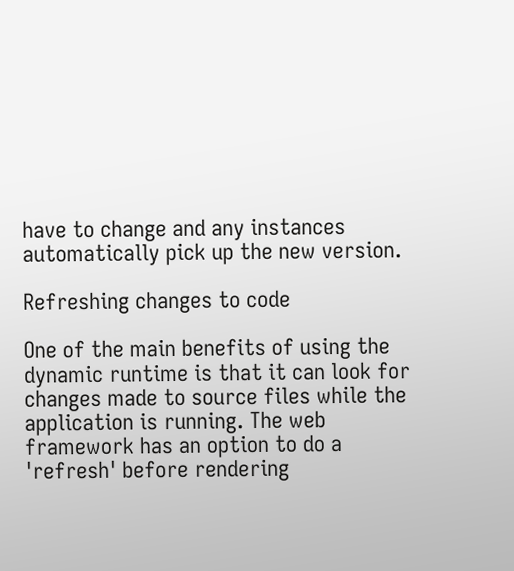have to change and any instances automatically pick up the new version.

Refreshing changes to code

One of the main benefits of using the dynamic runtime is that it can look for changes made to source files while the application is running. The web framework has an option to do a 'refresh' before rendering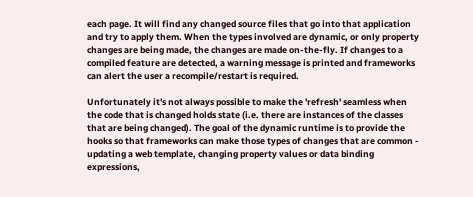each page. It will find any changed source files that go into that application and try to apply them. When the types involved are dynamic, or only property changes are being made, the changes are made on-the-fly. If changes to a compiled feature are detected, a warning message is printed and frameworks can alert the user a recompile/restart is required.

Unfortunately it's not always possible to make the 'refresh' seamless when the code that is changed holds state (i.e. there are instances of the classes that are being changed). The goal of the dynamic runtime is to provide the hooks so that frameworks can make those types of changes that are common - updating a web template, changing property values or data binding expressions,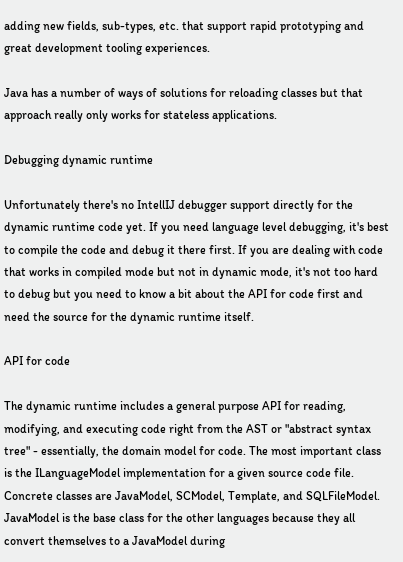adding new fields, sub-types, etc. that support rapid prototyping and great development tooling experiences.

Java has a number of ways of solutions for reloading classes but that approach really only works for stateless applications.

Debugging dynamic runtime

Unfortunately there's no IntellIJ debugger support directly for the dynamic runtime code yet. If you need language level debugging, it's best to compile the code and debug it there first. If you are dealing with code that works in compiled mode but not in dynamic mode, it's not too hard to debug but you need to know a bit about the API for code first and need the source for the dynamic runtime itself.

API for code

The dynamic runtime includes a general purpose API for reading, modifying, and executing code right from the AST or "abstract syntax tree" - essentially, the domain model for code. The most important class is the ILanguageModel implementation for a given source code file. Concrete classes are JavaModel, SCModel, Template, and SQLFileModel. JavaModel is the base class for the other languages because they all convert themselves to a JavaModel during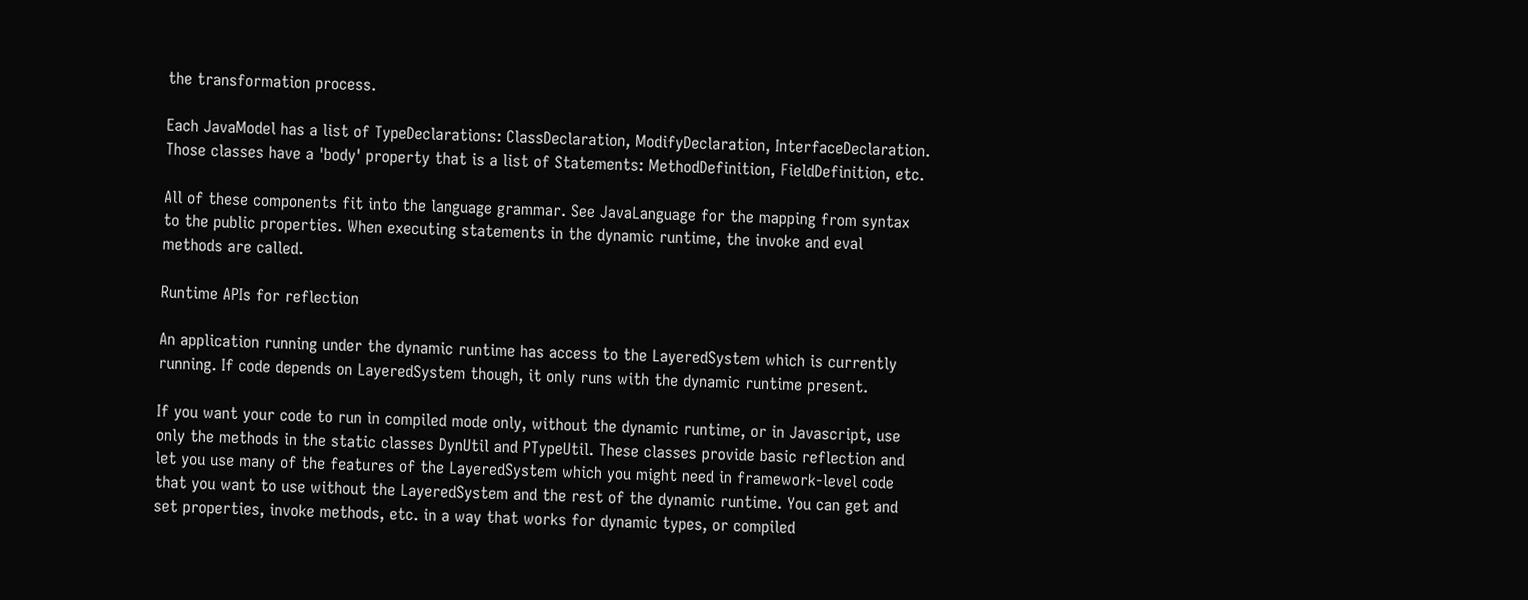the transformation process.

Each JavaModel has a list of TypeDeclarations: ClassDeclaration, ModifyDeclaration, InterfaceDeclaration. Those classes have a 'body' property that is a list of Statements: MethodDefinition, FieldDefinition, etc.

All of these components fit into the language grammar. See JavaLanguage for the mapping from syntax to the public properties. When executing statements in the dynamic runtime, the invoke and eval methods are called.

Runtime APIs for reflection

An application running under the dynamic runtime has access to the LayeredSystem which is currently running. If code depends on LayeredSystem though, it only runs with the dynamic runtime present.

If you want your code to run in compiled mode only, without the dynamic runtime, or in Javascript, use only the methods in the static classes DynUtil and PTypeUtil. These classes provide basic reflection and let you use many of the features of the LayeredSystem which you might need in framework-level code that you want to use without the LayeredSystem and the rest of the dynamic runtime. You can get and set properties, invoke methods, etc. in a way that works for dynamic types, or compiled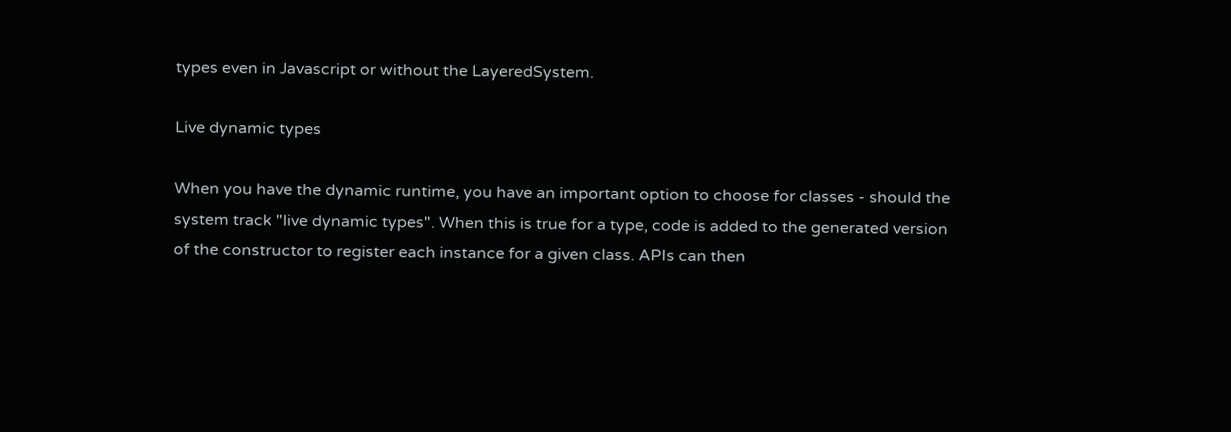types even in Javascript or without the LayeredSystem.

Live dynamic types

When you have the dynamic runtime, you have an important option to choose for classes - should the system track "live dynamic types". When this is true for a type, code is added to the generated version of the constructor to register each instance for a given class. APIs can then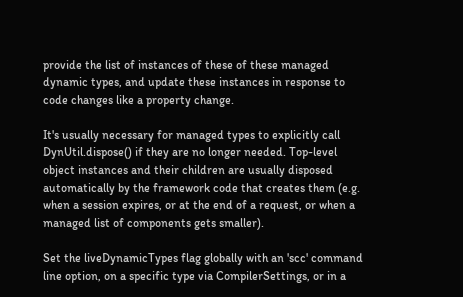provide the list of instances of these of these managed dynamic types, and update these instances in response to code changes like a property change.

It's usually necessary for managed types to explicitly call DynUtil.dispose() if they are no longer needed. Top-level object instances and their children are usually disposed automatically by the framework code that creates them (e.g. when a session expires, or at the end of a request, or when a managed list of components gets smaller).

Set the liveDynamicTypes flag globally with an 'scc' command line option, on a specific type via CompilerSettings, or in a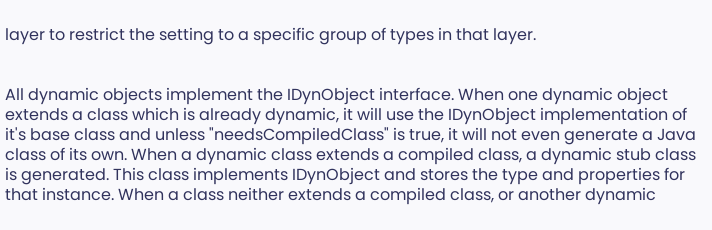layer to restrict the setting to a specific group of types in that layer.


All dynamic objects implement the IDynObject interface. When one dynamic object extends a class which is already dynamic, it will use the IDynObject implementation of it's base class and unless "needsCompiledClass" is true, it will not even generate a Java class of its own. When a dynamic class extends a compiled class, a dynamic stub class is generated. This class implements IDynObject and stores the type and properties for that instance. When a class neither extends a compiled class, or another dynamic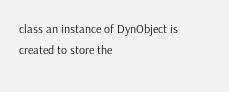class an instance of DynObject is created to store the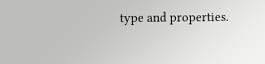type and properties.